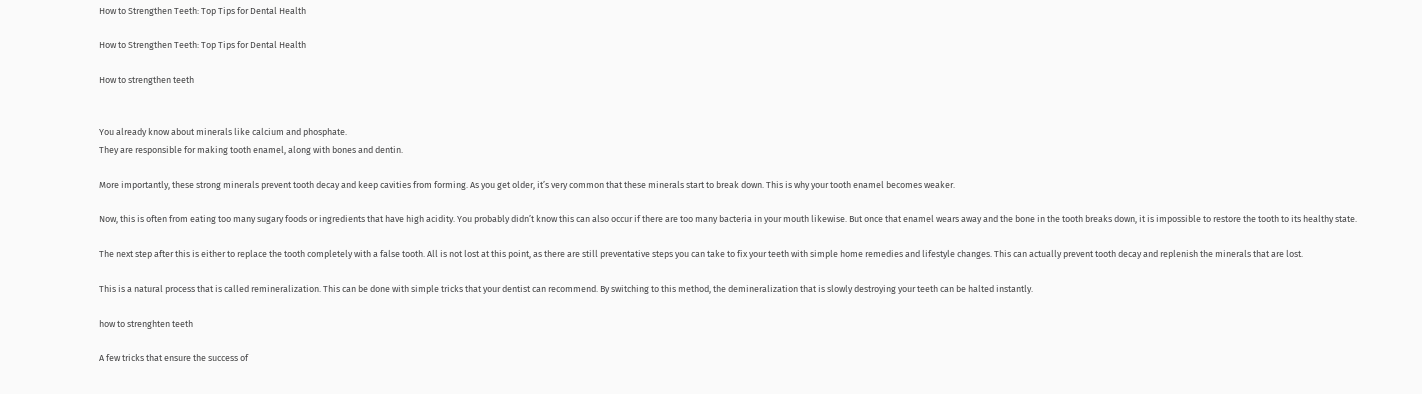How to Strengthen Teeth: Top Tips for Dental Health

How to Strengthen Teeth: Top Tips for Dental Health

How to strengthen teeth


You already know about minerals like calcium and phosphate.
They are responsible for making tooth enamel, along with bones and dentin.

More importantly, these strong minerals prevent tooth decay and keep cavities from forming. As you get older, it’s very common that these minerals start to break down. This is why your tooth enamel becomes weaker.

Now, this is often from eating too many sugary foods or ingredients that have high acidity. You probably didn’t know this can also occur if there are too many bacteria in your mouth likewise. But once that enamel wears away and the bone in the tooth breaks down, it is impossible to restore the tooth to its healthy state.

The next step after this is either to replace the tooth completely with a false tooth. All is not lost at this point, as there are still preventative steps you can take to fix your teeth with simple home remedies and lifestyle changes. This can actually prevent tooth decay and replenish the minerals that are lost.

This is a natural process that is called remineralization. This can be done with simple tricks that your dentist can recommend. By switching to this method, the demineralization that is slowly destroying your teeth can be halted instantly.

how to strenghten teeth

A few tricks that ensure the success of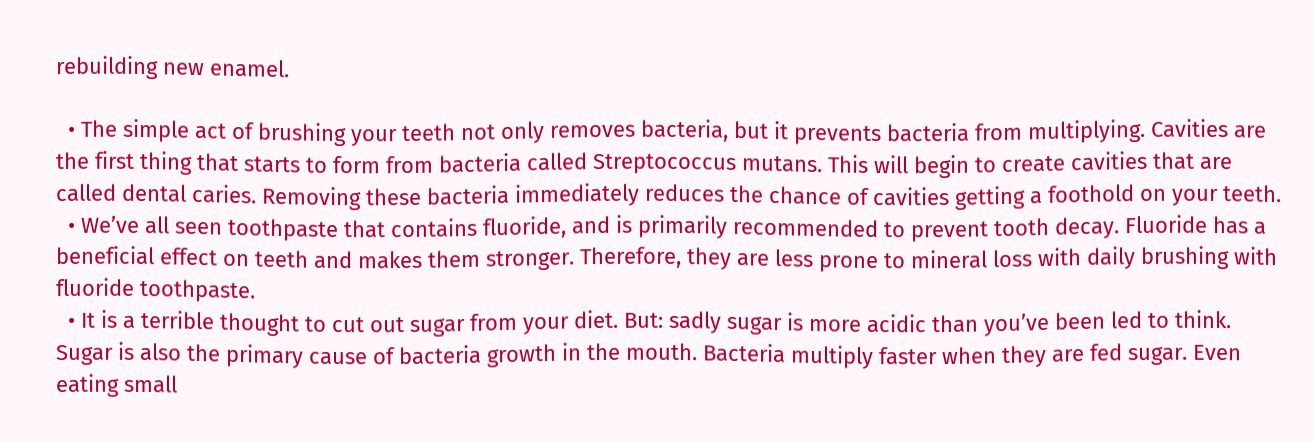rebuilding new enamel.

  • The simple act of brushing your teeth not only removes bacteria, but it prevents bacteria from multiplying. Cavities are the first thing that starts to form from bacteria called Streptococcus mutans. This will begin to create cavities that are called dental caries. Removing these bacteria immediately reduces the chance of cavities getting a foothold on your teeth.
  • We’ve all seen toothpaste that contains fluoride, and is primarily recommended to prevent tooth decay. Fluoride has a beneficial effect on teeth and makes them stronger. Therefore, they are less prone to mineral loss with daily brushing with fluoride toothpaste.
  • It is a terrible thought to cut out sugar from your diet. But: sadly sugar is more acidic than you’ve been led to think. Sugar is also the primary cause of bacteria growth in the mouth. Bacteria multiply faster when they are fed sugar. Even eating small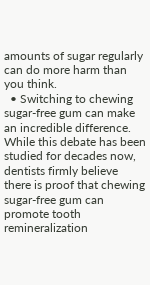amounts of sugar regularly can do more harm than you think.
  • Switching to chewing sugar-free gum can make an incredible difference. While this debate has been studied for decades now, dentists firmly believe there is proof that chewing sugar-free gum can promote tooth remineralization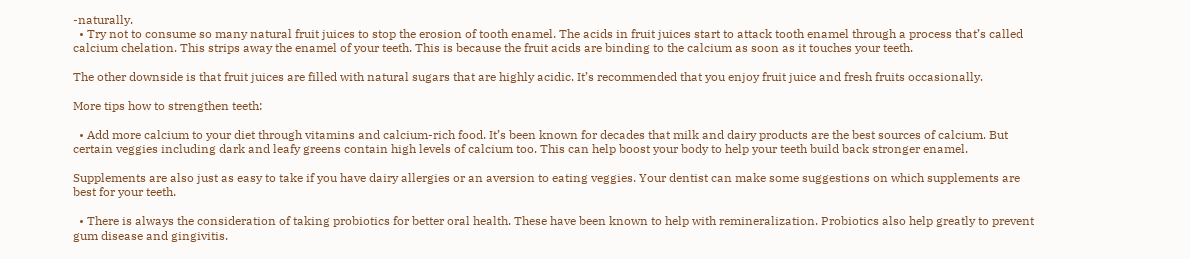-naturally.
  • Try not to consume so many natural fruit juices to stop the erosion of tooth enamel. The acids in fruit juices start to attack tooth enamel through a process that’s called calcium chelation. This strips away the enamel of your teeth. This is because the fruit acids are binding to the calcium as soon as it touches your teeth.

The other downside is that fruit juices are filled with natural sugars that are highly acidic. It’s recommended that you enjoy fruit juice and fresh fruits occasionally.

More tips how to strengthen teeth:

  • Add more calcium to your diet through vitamins and calcium-rich food. It’s been known for decades that milk and dairy products are the best sources of calcium. But certain veggies including dark and leafy greens contain high levels of calcium too. This can help boost your body to help your teeth build back stronger enamel.

Supplements are also just as easy to take if you have dairy allergies or an aversion to eating veggies. Your dentist can make some suggestions on which supplements are best for your teeth.

  • There is always the consideration of taking probiotics for better oral health. These have been known to help with remineralization. Probiotics also help greatly to prevent gum disease and gingivitis.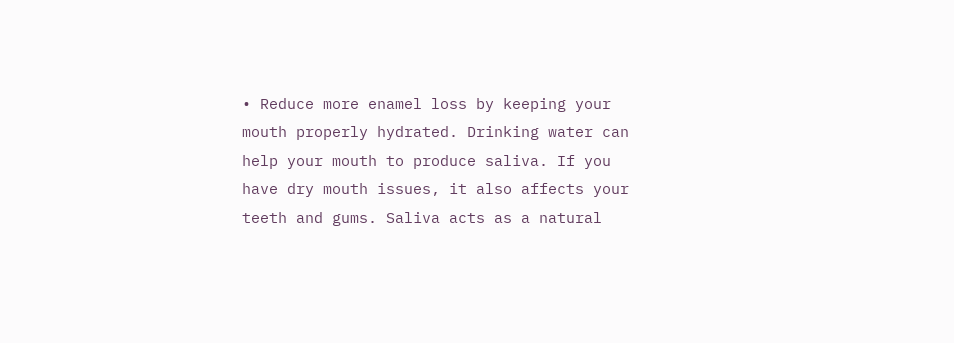• Reduce more enamel loss by keeping your mouth properly hydrated. Drinking water can help your mouth to produce saliva. If you have dry mouth issues, it also affects your teeth and gums. Saliva acts as a natural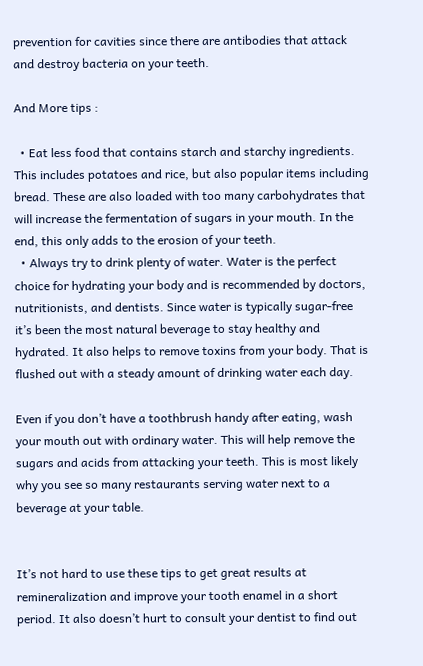prevention for cavities since there are antibodies that attack and destroy bacteria on your teeth.

And More tips :

  • Eat less food that contains starch and starchy ingredients. This includes potatoes and rice, but also popular items including bread. These are also loaded with too many carbohydrates that will increase the fermentation of sugars in your mouth. In the end, this only adds to the erosion of your teeth.
  • Always try to drink plenty of water. Water is the perfect choice for hydrating your body and is recommended by doctors, nutritionists, and dentists. Since water is typically sugar-free it’s been the most natural beverage to stay healthy and hydrated. It also helps to remove toxins from your body. That is flushed out with a steady amount of drinking water each day.

Even if you don’t have a toothbrush handy after eating, wash your mouth out with ordinary water. This will help remove the sugars and acids from attacking your teeth. This is most likely why you see so many restaurants serving water next to a beverage at your table.


It’s not hard to use these tips to get great results at remineralization and improve your tooth enamel in a short period. It also doesn’t hurt to consult your dentist to find out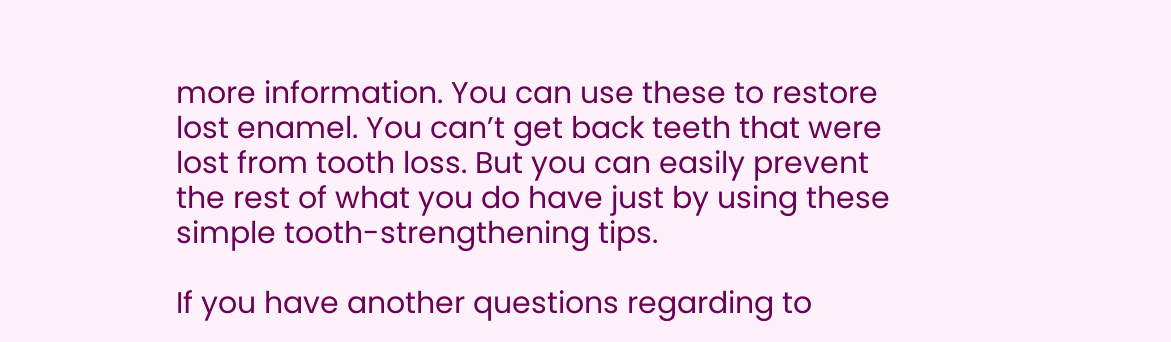more information. You can use these to restore lost enamel. You can’t get back teeth that were lost from tooth loss. But you can easily prevent the rest of what you do have just by using these simple tooth-strengthening tips.

If you have another questions regarding to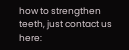how to strengthen teeth, just contact us here: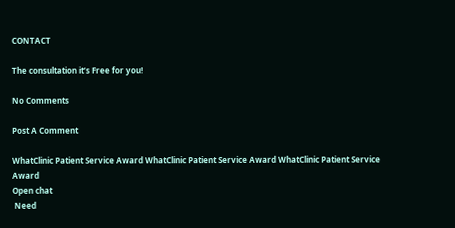CONTACT

The consultation it’s Free for you!

No Comments

Post A Comment

WhatClinic Patient Service Award WhatClinic Patient Service Award WhatClinic Patient Service Award
Open chat
 Need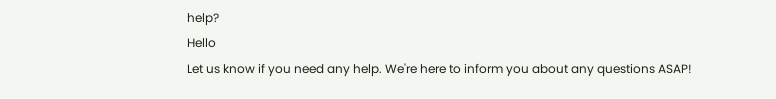help?
Hello
Let us know if you need any help. We're here to inform you about any questions ASAP!